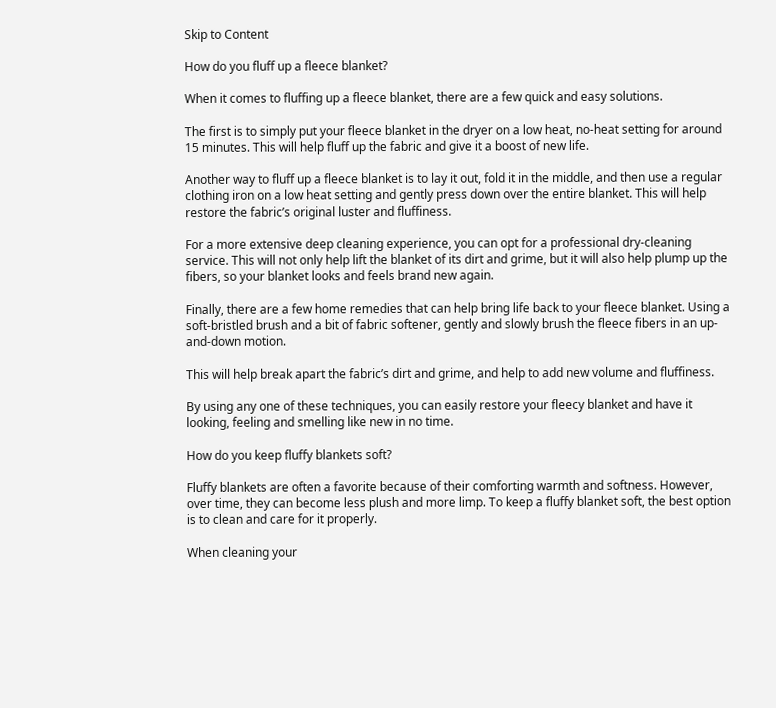Skip to Content

How do you fluff up a fleece blanket?

When it comes to fluffing up a fleece blanket, there are a few quick and easy solutions.

The first is to simply put your fleece blanket in the dryer on a low heat, no-heat setting for around 15 minutes. This will help fluff up the fabric and give it a boost of new life.

Another way to fluff up a fleece blanket is to lay it out, fold it in the middle, and then use a regular clothing iron on a low heat setting and gently press down over the entire blanket. This will help restore the fabric’s original luster and fluffiness.

For a more extensive deep cleaning experience, you can opt for a professional dry-cleaning service. This will not only help lift the blanket of its dirt and grime, but it will also help plump up the fibers, so your blanket looks and feels brand new again.

Finally, there are a few home remedies that can help bring life back to your fleece blanket. Using a soft-bristled brush and a bit of fabric softener, gently and slowly brush the fleece fibers in an up-and-down motion.

This will help break apart the fabric’s dirt and grime, and help to add new volume and fluffiness.

By using any one of these techniques, you can easily restore your fleecy blanket and have it looking, feeling and smelling like new in no time.

How do you keep fluffy blankets soft?

Fluffy blankets are often a favorite because of their comforting warmth and softness. However, over time, they can become less plush and more limp. To keep a fluffy blanket soft, the best option is to clean and care for it properly.

When cleaning your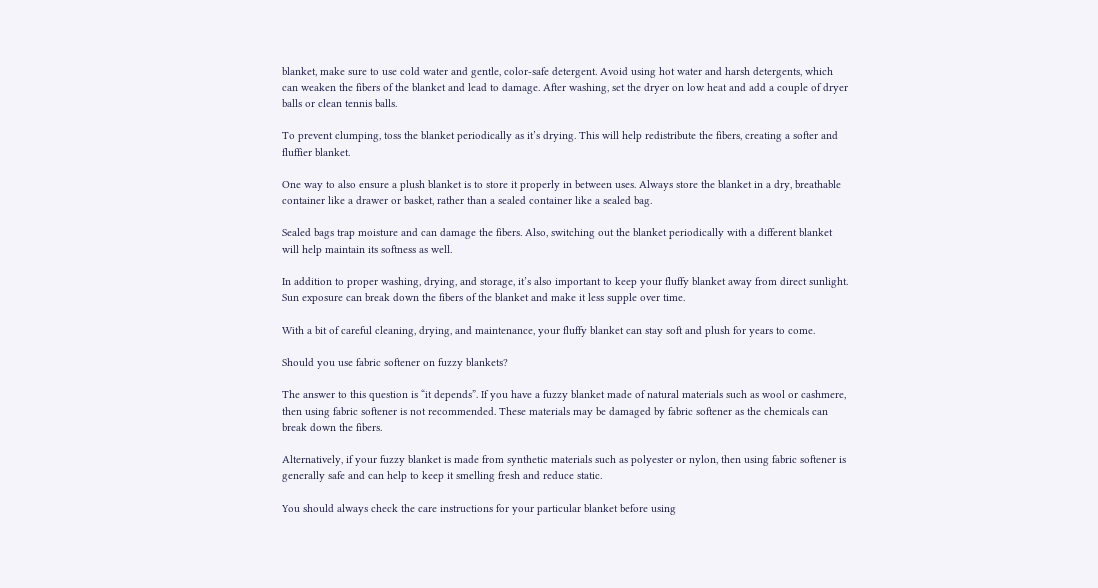blanket, make sure to use cold water and gentle, color-safe detergent. Avoid using hot water and harsh detergents, which can weaken the fibers of the blanket and lead to damage. After washing, set the dryer on low heat and add a couple of dryer balls or clean tennis balls.

To prevent clumping, toss the blanket periodically as it’s drying. This will help redistribute the fibers, creating a softer and fluffier blanket.

One way to also ensure a plush blanket is to store it properly in between uses. Always store the blanket in a dry, breathable container like a drawer or basket, rather than a sealed container like a sealed bag.

Sealed bags trap moisture and can damage the fibers. Also, switching out the blanket periodically with a different blanket will help maintain its softness as well.

In addition to proper washing, drying, and storage, it’s also important to keep your fluffy blanket away from direct sunlight. Sun exposure can break down the fibers of the blanket and make it less supple over time.

With a bit of careful cleaning, drying, and maintenance, your fluffy blanket can stay soft and plush for years to come.

Should you use fabric softener on fuzzy blankets?

The answer to this question is “it depends”. If you have a fuzzy blanket made of natural materials such as wool or cashmere, then using fabric softener is not recommended. These materials may be damaged by fabric softener as the chemicals can break down the fibers.

Alternatively, if your fuzzy blanket is made from synthetic materials such as polyester or nylon, then using fabric softener is generally safe and can help to keep it smelling fresh and reduce static.

You should always check the care instructions for your particular blanket before using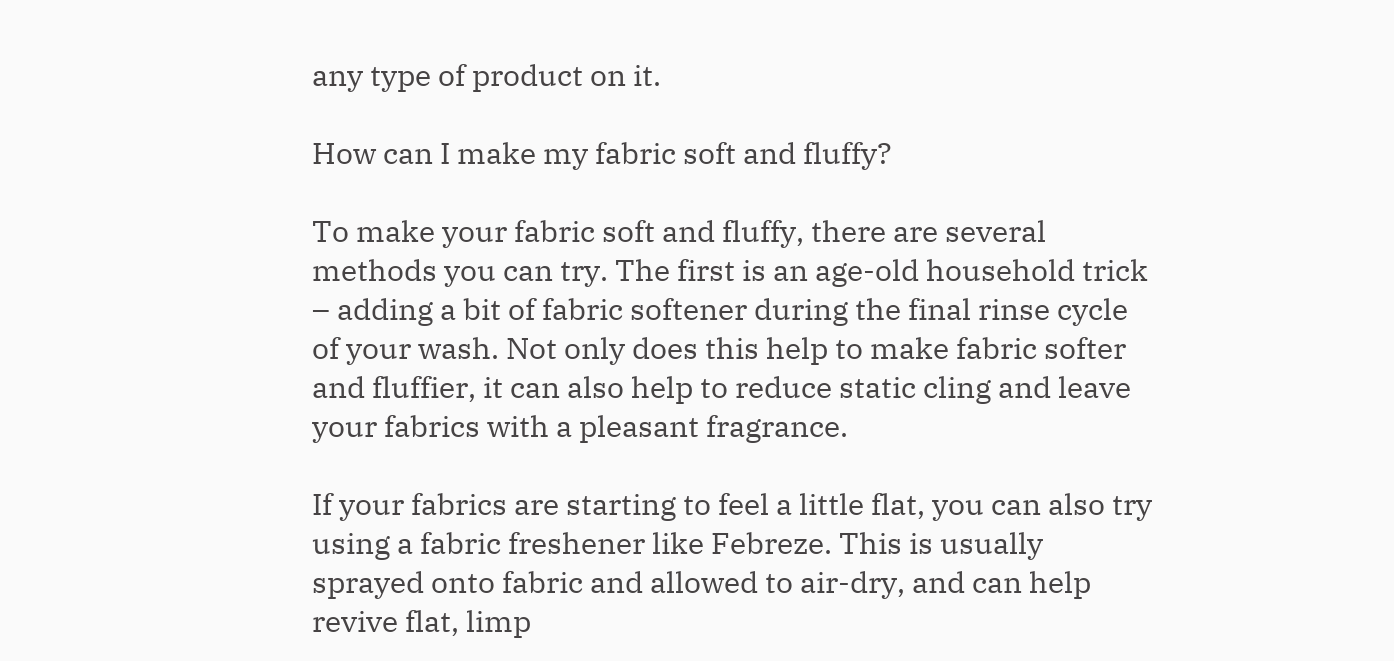any type of product on it.

How can I make my fabric soft and fluffy?

To make your fabric soft and fluffy, there are several methods you can try. The first is an age-old household trick – adding a bit of fabric softener during the final rinse cycle of your wash. Not only does this help to make fabric softer and fluffier, it can also help to reduce static cling and leave your fabrics with a pleasant fragrance.

If your fabrics are starting to feel a little flat, you can also try using a fabric freshener like Febreze. This is usually sprayed onto fabric and allowed to air-dry, and can help revive flat, limp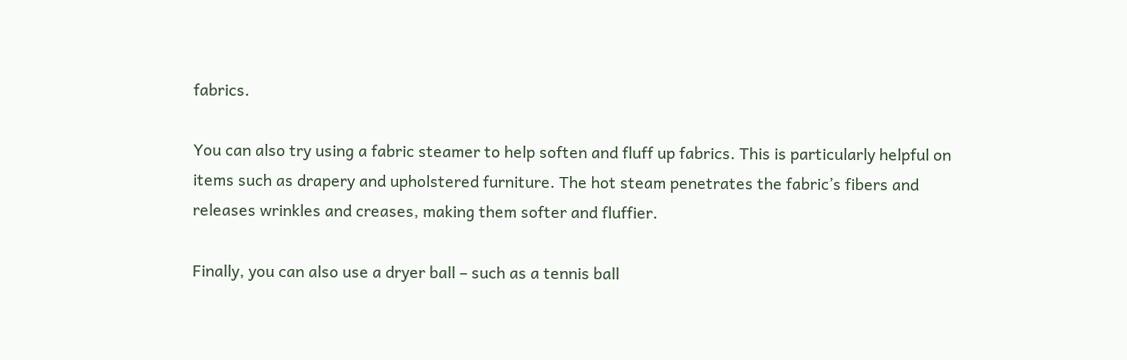fabrics.

You can also try using a fabric steamer to help soften and fluff up fabrics. This is particularly helpful on items such as drapery and upholstered furniture. The hot steam penetrates the fabric’s fibers and releases wrinkles and creases, making them softer and fluffier.

Finally, you can also use a dryer ball – such as a tennis ball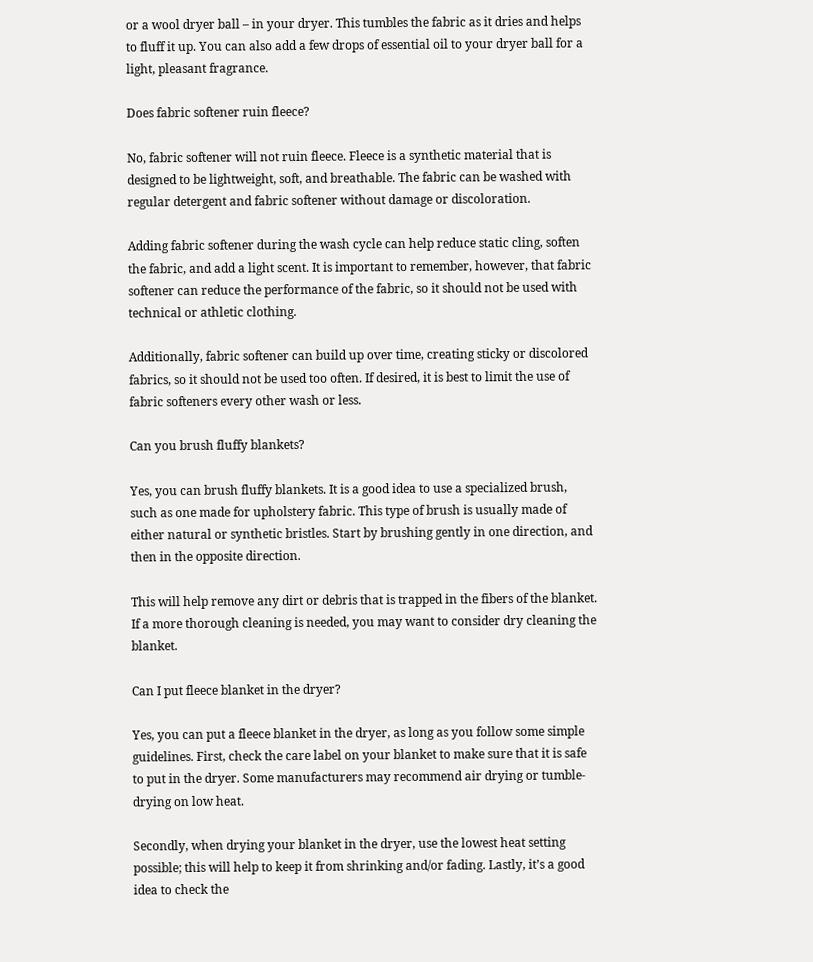or a wool dryer ball – in your dryer. This tumbles the fabric as it dries and helps to fluff it up. You can also add a few drops of essential oil to your dryer ball for a light, pleasant fragrance.

Does fabric softener ruin fleece?

No, fabric softener will not ruin fleece. Fleece is a synthetic material that is designed to be lightweight, soft, and breathable. The fabric can be washed with regular detergent and fabric softener without damage or discoloration.

Adding fabric softener during the wash cycle can help reduce static cling, soften the fabric, and add a light scent. It is important to remember, however, that fabric softener can reduce the performance of the fabric, so it should not be used with technical or athletic clothing.

Additionally, fabric softener can build up over time, creating sticky or discolored fabrics, so it should not be used too often. If desired, it is best to limit the use of fabric softeners every other wash or less.

Can you brush fluffy blankets?

Yes, you can brush fluffy blankets. It is a good idea to use a specialized brush, such as one made for upholstery fabric. This type of brush is usually made of either natural or synthetic bristles. Start by brushing gently in one direction, and then in the opposite direction.

This will help remove any dirt or debris that is trapped in the fibers of the blanket. If a more thorough cleaning is needed, you may want to consider dry cleaning the blanket.

Can I put fleece blanket in the dryer?

Yes, you can put a fleece blanket in the dryer, as long as you follow some simple guidelines. First, check the care label on your blanket to make sure that it is safe to put in the dryer. Some manufacturers may recommend air drying or tumble-drying on low heat.

Secondly, when drying your blanket in the dryer, use the lowest heat setting possible; this will help to keep it from shrinking and/or fading. Lastly, it’s a good idea to check the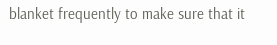blanket frequently to make sure that it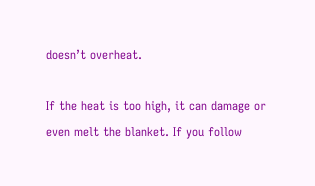doesn’t overheat.

If the heat is too high, it can damage or even melt the blanket. If you follow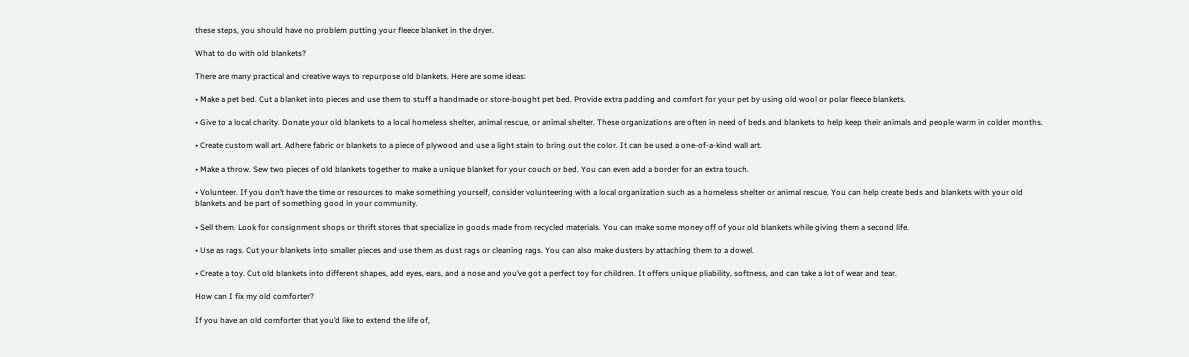these steps, you should have no problem putting your fleece blanket in the dryer.

What to do with old blankets?

There are many practical and creative ways to repurpose old blankets. Here are some ideas:

• Make a pet bed. Cut a blanket into pieces and use them to stuff a handmade or store-bought pet bed. Provide extra padding and comfort for your pet by using old wool or polar fleece blankets.

• Give to a local charity. Donate your old blankets to a local homeless shelter, animal rescue, or animal shelter. These organizations are often in need of beds and blankets to help keep their animals and people warm in colder months.

• Create custom wall art. Adhere fabric or blankets to a piece of plywood and use a light stain to bring out the color. It can be used a one-of-a-kind wall art.

• Make a throw. Sew two pieces of old blankets together to make a unique blanket for your couch or bed. You can even add a border for an extra touch.

• Volunteer. If you don’t have the time or resources to make something yourself, consider volunteering with a local organization such as a homeless shelter or animal rescue. You can help create beds and blankets with your old blankets and be part of something good in your community.

• Sell them. Look for consignment shops or thrift stores that specialize in goods made from recycled materials. You can make some money off of your old blankets while giving them a second life.

• Use as rags. Cut your blankets into smaller pieces and use them as dust rags or cleaning rags. You can also make dusters by attaching them to a dowel.

• Create a toy. Cut old blankets into different shapes, add eyes, ears, and a nose and you’ve got a perfect toy for children. It offers unique pliability, softness, and can take a lot of wear and tear.

How can I fix my old comforter?

If you have an old comforter that you’d like to extend the life of,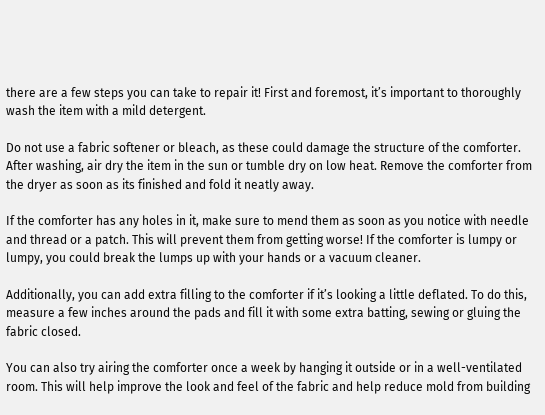there are a few steps you can take to repair it! First and foremost, it’s important to thoroughly wash the item with a mild detergent.

Do not use a fabric softener or bleach, as these could damage the structure of the comforter. After washing, air dry the item in the sun or tumble dry on low heat. Remove the comforter from the dryer as soon as its finished and fold it neatly away.

If the comforter has any holes in it, make sure to mend them as soon as you notice with needle and thread or a patch. This will prevent them from getting worse! If the comforter is lumpy or lumpy, you could break the lumps up with your hands or a vacuum cleaner.

Additionally, you can add extra filling to the comforter if it’s looking a little deflated. To do this, measure a few inches around the pads and fill it with some extra batting, sewing or gluing the fabric closed.

You can also try airing the comforter once a week by hanging it outside or in a well-ventilated room. This will help improve the look and feel of the fabric and help reduce mold from building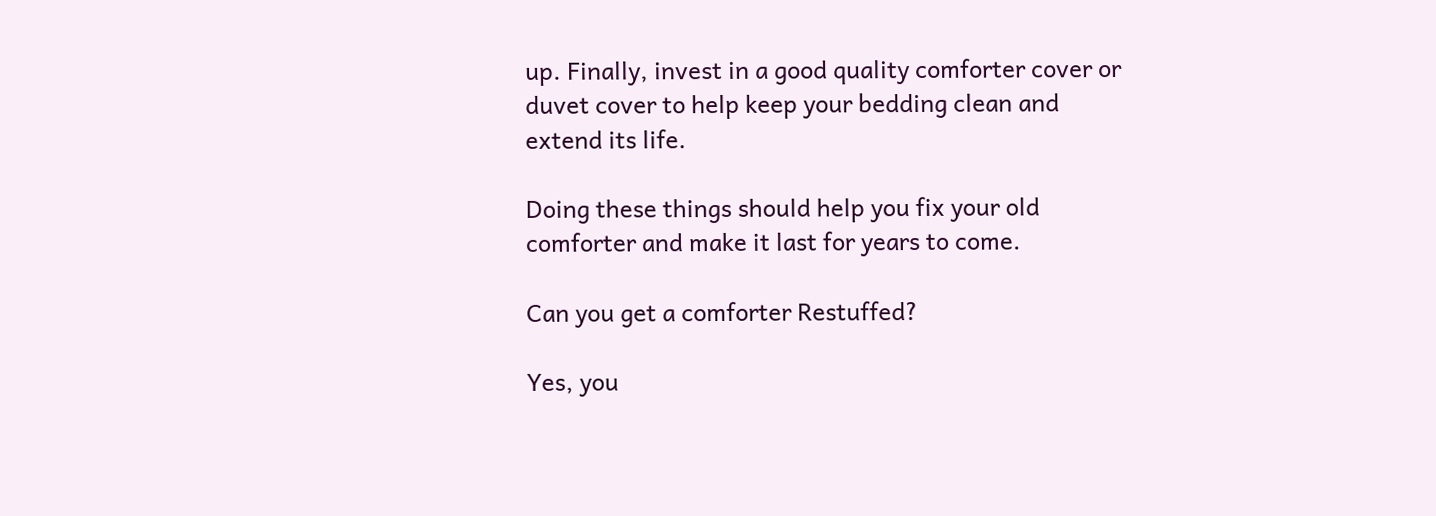up. Finally, invest in a good quality comforter cover or duvet cover to help keep your bedding clean and extend its life.

Doing these things should help you fix your old comforter and make it last for years to come.

Can you get a comforter Restuffed?

Yes, you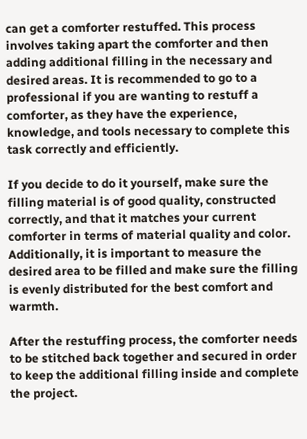can get a comforter restuffed. This process involves taking apart the comforter and then adding additional filling in the necessary and desired areas. It is recommended to go to a professional if you are wanting to restuff a comforter, as they have the experience, knowledge, and tools necessary to complete this task correctly and efficiently.

If you decide to do it yourself, make sure the filling material is of good quality, constructed correctly, and that it matches your current comforter in terms of material quality and color. Additionally, it is important to measure the desired area to be filled and make sure the filling is evenly distributed for the best comfort and warmth.

After the restuffing process, the comforter needs to be stitched back together and secured in order to keep the additional filling inside and complete the project.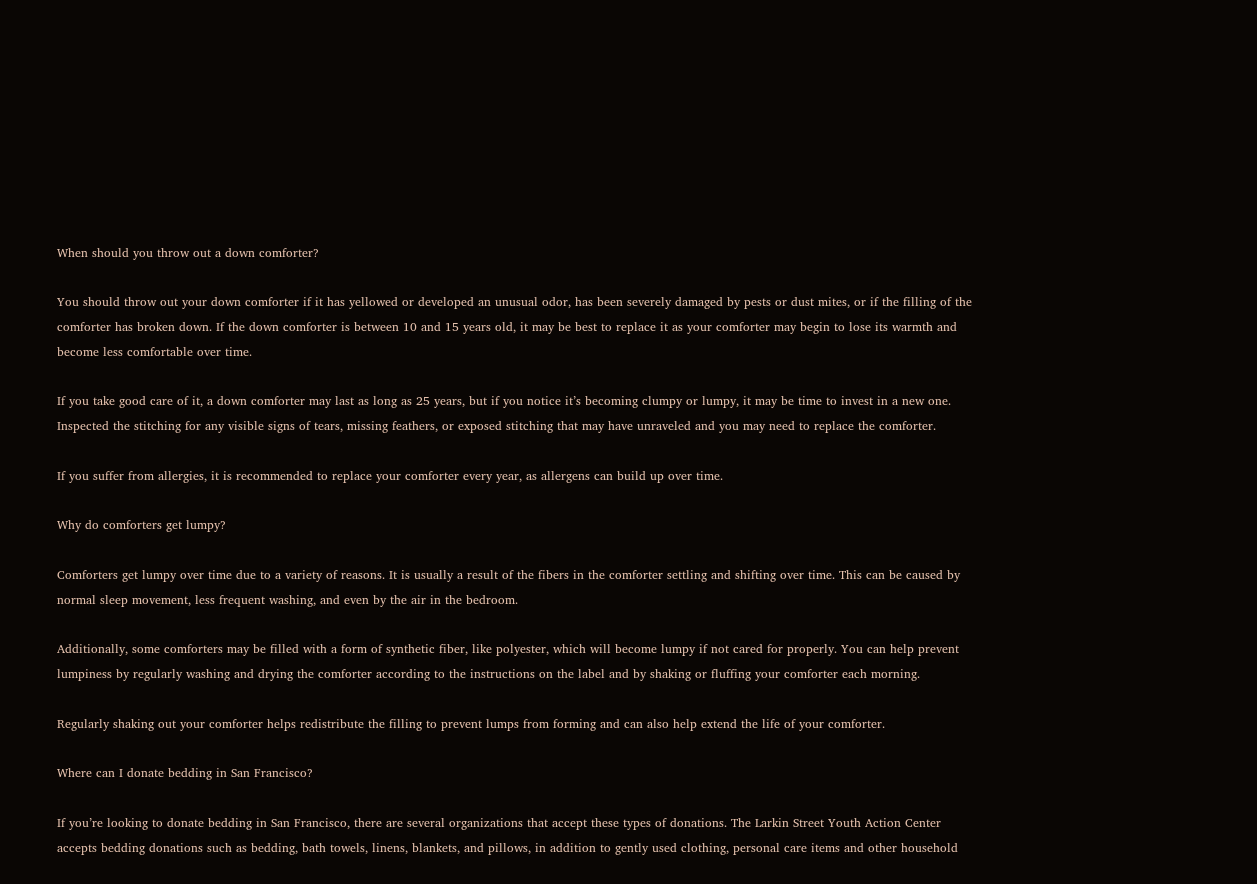When should you throw out a down comforter?

You should throw out your down comforter if it has yellowed or developed an unusual odor, has been severely damaged by pests or dust mites, or if the filling of the comforter has broken down. If the down comforter is between 10 and 15 years old, it may be best to replace it as your comforter may begin to lose its warmth and become less comfortable over time.

If you take good care of it, a down comforter may last as long as 25 years, but if you notice it’s becoming clumpy or lumpy, it may be time to invest in a new one. Inspected the stitching for any visible signs of tears, missing feathers, or exposed stitching that may have unraveled and you may need to replace the comforter.

If you suffer from allergies, it is recommended to replace your comforter every year, as allergens can build up over time.

Why do comforters get lumpy?

Comforters get lumpy over time due to a variety of reasons. It is usually a result of the fibers in the comforter settling and shifting over time. This can be caused by normal sleep movement, less frequent washing, and even by the air in the bedroom.

Additionally, some comforters may be filled with a form of synthetic fiber, like polyester, which will become lumpy if not cared for properly. You can help prevent lumpiness by regularly washing and drying the comforter according to the instructions on the label and by shaking or fluffing your comforter each morning.

Regularly shaking out your comforter helps redistribute the filling to prevent lumps from forming and can also help extend the life of your comforter.

Where can I donate bedding in San Francisco?

If you’re looking to donate bedding in San Francisco, there are several organizations that accept these types of donations. The Larkin Street Youth Action Center accepts bedding donations such as bedding, bath towels, linens, blankets, and pillows, in addition to gently used clothing, personal care items and other household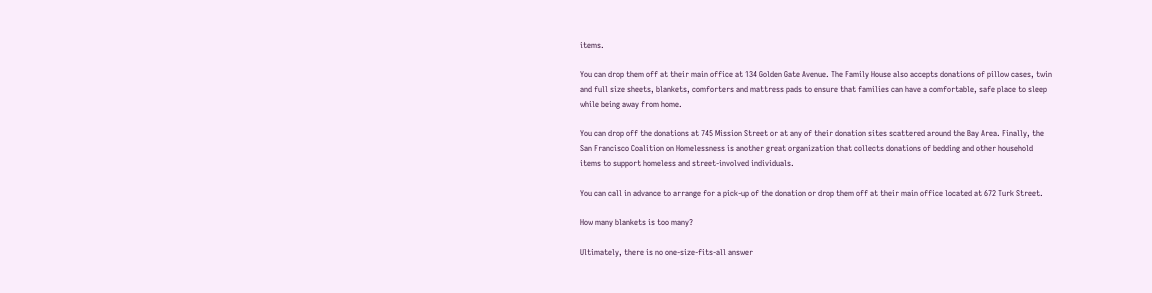items.

You can drop them off at their main office at 134 Golden Gate Avenue. The Family House also accepts donations of pillow cases, twin and full size sheets, blankets, comforters and mattress pads to ensure that families can have a comfortable, safe place to sleep while being away from home.

You can drop off the donations at 745 Mission Street or at any of their donation sites scattered around the Bay Area. Finally, the San Francisco Coalition on Homelessness is another great organization that collects donations of bedding and other household items to support homeless and street-involved individuals.

You can call in advance to arrange for a pick-up of the donation or drop them off at their main office located at 672 Turk Street.

How many blankets is too many?

Ultimately, there is no one-size-fits-all answer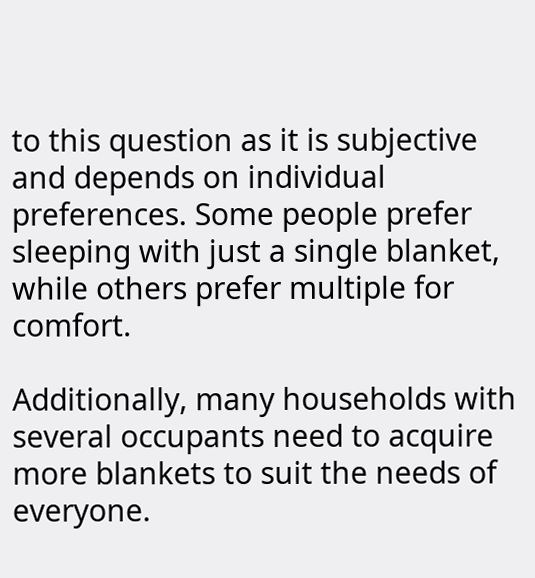to this question as it is subjective and depends on individual preferences. Some people prefer sleeping with just a single blanket, while others prefer multiple for comfort.

Additionally, many households with several occupants need to acquire more blankets to suit the needs of everyone.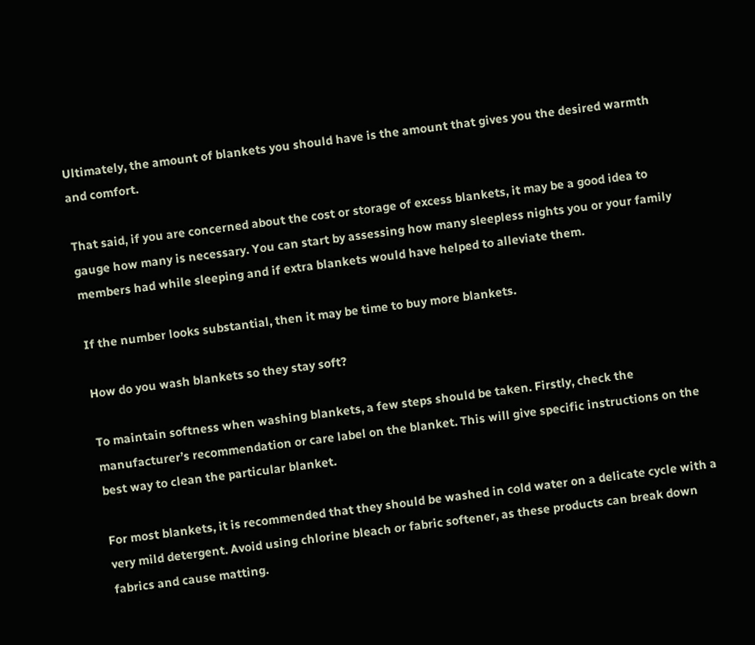Ultimately, the amount of blankets you should have is the amount that gives you the desired warmth and comfort.

That said, if you are concerned about the cost or storage of excess blankets, it may be a good idea to gauge how many is necessary. You can start by assessing how many sleepless nights you or your family members had while sleeping and if extra blankets would have helped to alleviate them.

If the number looks substantial, then it may be time to buy more blankets.

How do you wash blankets so they stay soft?

To maintain softness when washing blankets, a few steps should be taken. Firstly, check the manufacturer’s recommendation or care label on the blanket. This will give specific instructions on the best way to clean the particular blanket.

For most blankets, it is recommended that they should be washed in cold water on a delicate cycle with a very mild detergent. Avoid using chlorine bleach or fabric softener, as these products can break down fabrics and cause matting.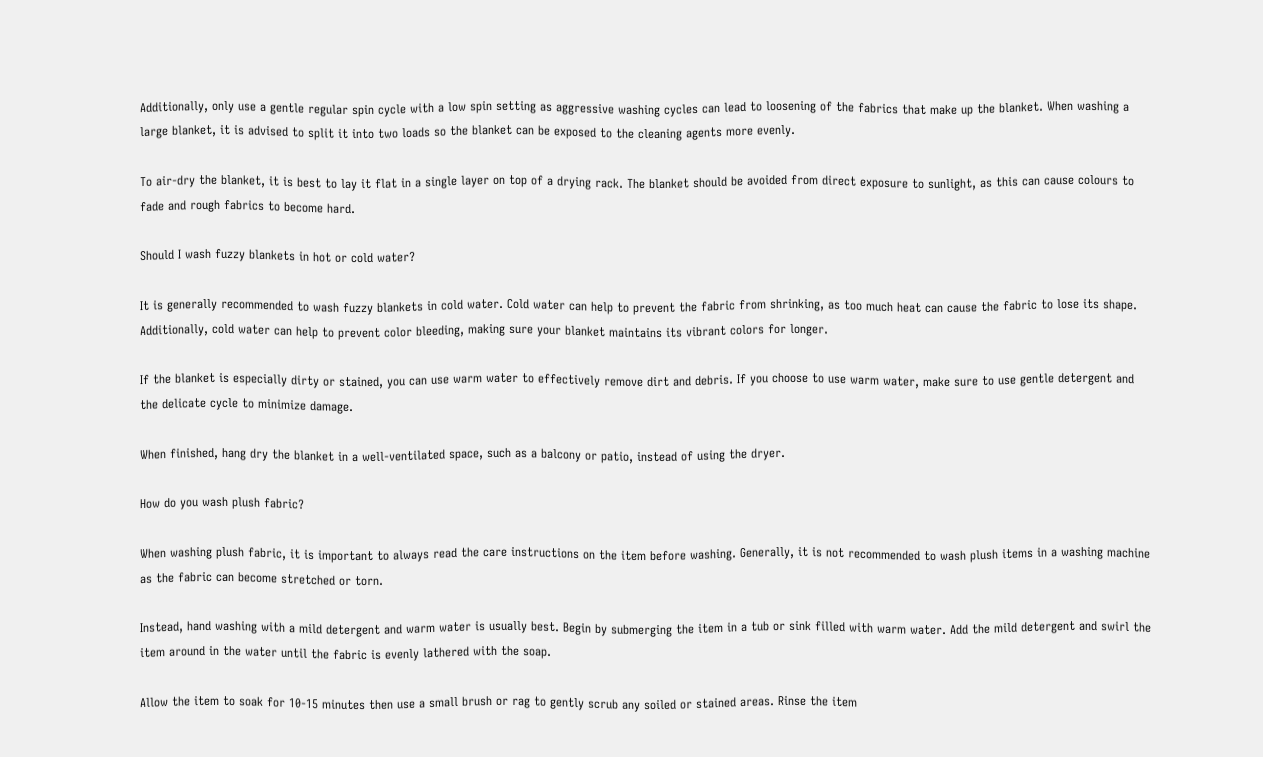Additionally, only use a gentle regular spin cycle with a low spin setting as aggressive washing cycles can lead to loosening of the fabrics that make up the blanket. When washing a large blanket, it is advised to split it into two loads so the blanket can be exposed to the cleaning agents more evenly.

To air-dry the blanket, it is best to lay it flat in a single layer on top of a drying rack. The blanket should be avoided from direct exposure to sunlight, as this can cause colours to fade and rough fabrics to become hard.

Should I wash fuzzy blankets in hot or cold water?

It is generally recommended to wash fuzzy blankets in cold water. Cold water can help to prevent the fabric from shrinking, as too much heat can cause the fabric to lose its shape. Additionally, cold water can help to prevent color bleeding, making sure your blanket maintains its vibrant colors for longer.

If the blanket is especially dirty or stained, you can use warm water to effectively remove dirt and debris. If you choose to use warm water, make sure to use gentle detergent and the delicate cycle to minimize damage.

When finished, hang dry the blanket in a well-ventilated space, such as a balcony or patio, instead of using the dryer.

How do you wash plush fabric?

When washing plush fabric, it is important to always read the care instructions on the item before washing. Generally, it is not recommended to wash plush items in a washing machine as the fabric can become stretched or torn.

Instead, hand washing with a mild detergent and warm water is usually best. Begin by submerging the item in a tub or sink filled with warm water. Add the mild detergent and swirl the item around in the water until the fabric is evenly lathered with the soap.

Allow the item to soak for 10-15 minutes then use a small brush or rag to gently scrub any soiled or stained areas. Rinse the item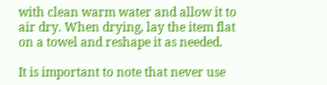with clean warm water and allow it to air dry. When drying, lay the item flat on a towel and reshape it as needed.

It is important to note that never use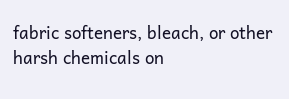fabric softeners, bleach, or other harsh chemicals on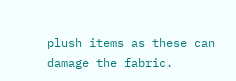plush items as these can damage the fabric.